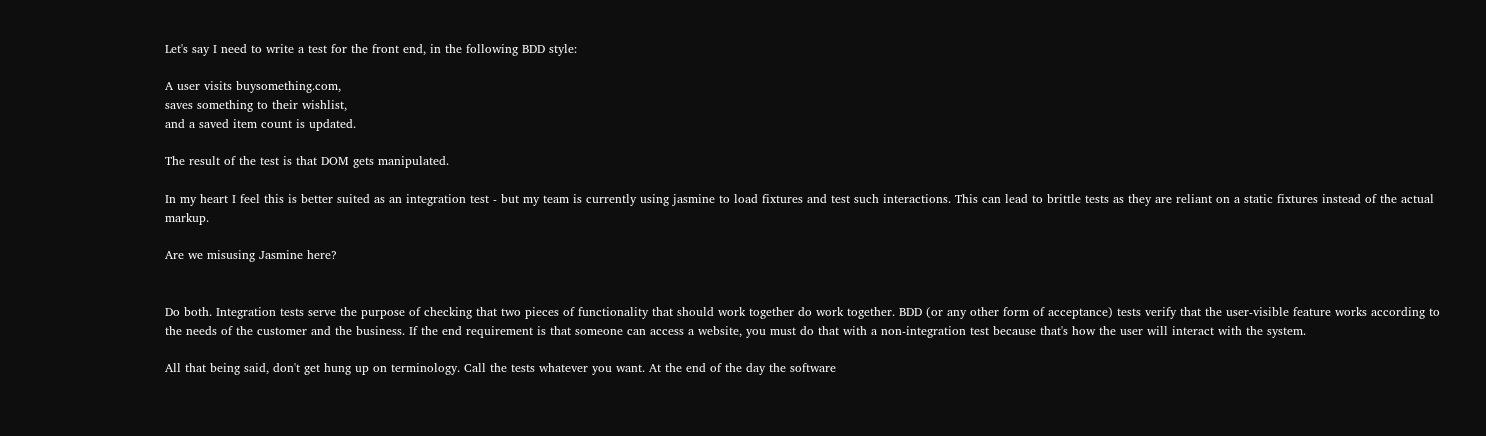Let's say I need to write a test for the front end, in the following BDD style:

A user visits buysomething.com,
saves something to their wishlist,
and a saved item count is updated.

The result of the test is that DOM gets manipulated.

In my heart I feel this is better suited as an integration test - but my team is currently using jasmine to load fixtures and test such interactions. This can lead to brittle tests as they are reliant on a static fixtures instead of the actual markup.

Are we misusing Jasmine here?


Do both. Integration tests serve the purpose of checking that two pieces of functionality that should work together do work together. BDD (or any other form of acceptance) tests verify that the user-visible feature works according to the needs of the customer and the business. If the end requirement is that someone can access a website, you must do that with a non-integration test because that's how the user will interact with the system.

All that being said, don't get hung up on terminology. Call the tests whatever you want. At the end of the day the software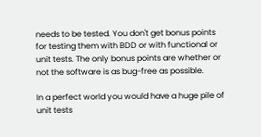needs to be tested. You don't get bonus points for testing them with BDD or with functional or unit tests. The only bonus points are whether or not the software is as bug-free as possible.

In a perfect world you would have a huge pile of unit tests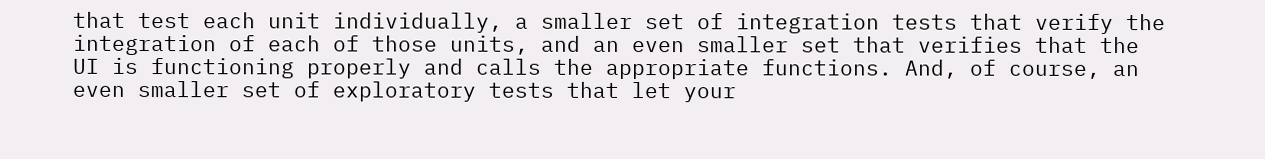that test each unit individually, a smaller set of integration tests that verify the integration of each of those units, and an even smaller set that verifies that the UI is functioning properly and calls the appropriate functions. And, of course, an even smaller set of exploratory tests that let your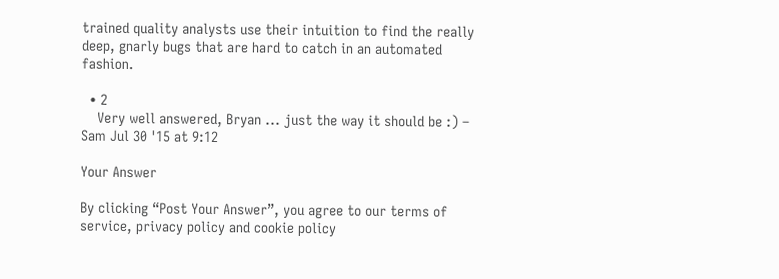trained quality analysts use their intuition to find the really deep, gnarly bugs that are hard to catch in an automated fashion.

  • 2
    Very well answered, Bryan ... just the way it should be :) – Sam Jul 30 '15 at 9:12

Your Answer

By clicking “Post Your Answer”, you agree to our terms of service, privacy policy and cookie policy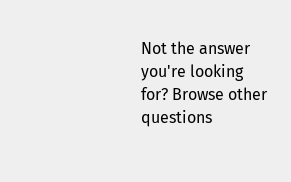Not the answer you're looking for? Browse other questions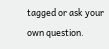tagged or ask your own question.